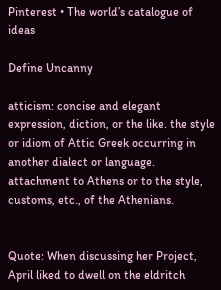Pinterest • The world’s catalogue of ideas

Define Uncanny

atticism: concise and elegant expression, diction, or the like. the style or idiom of Attic Greek occurring in another dialect or language. attachment to Athens or to the style, customs, etc., of the Athenians.


Quote: When discussing her Project, April liked to dwell on the eldritch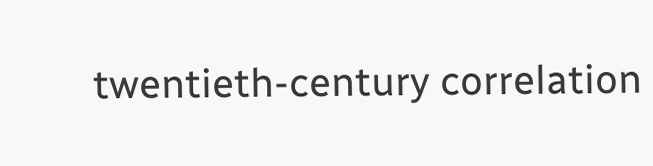twentieth-century correlation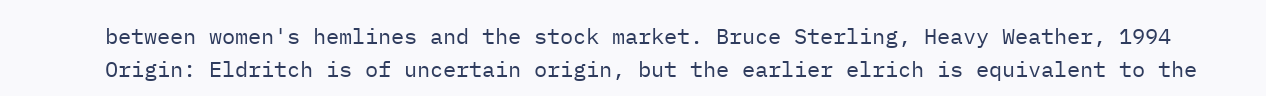between women's hemlines and the stock market. Bruce Sterling, Heavy Weather, 1994 Origin: Eldritch is of uncertain origin, but the earlier elrich is equivalent to the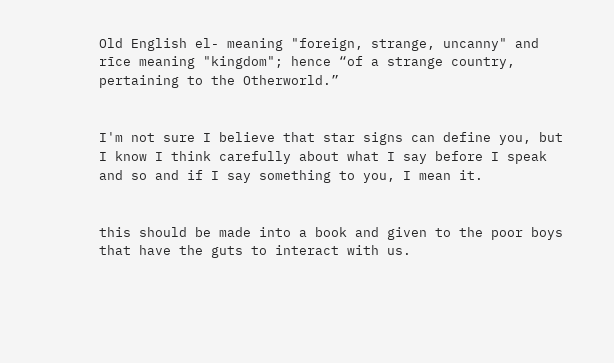Old English el- meaning "foreign, strange, uncanny" and rīce meaning "kingdom"; hence “of a strange country, pertaining to the Otherworld.”


I'm not sure I believe that star signs can define you, but I know I think carefully about what I say before I speak and so and if I say something to you, I mean it.


this should be made into a book and given to the poor boys that have the guts to interact with us.